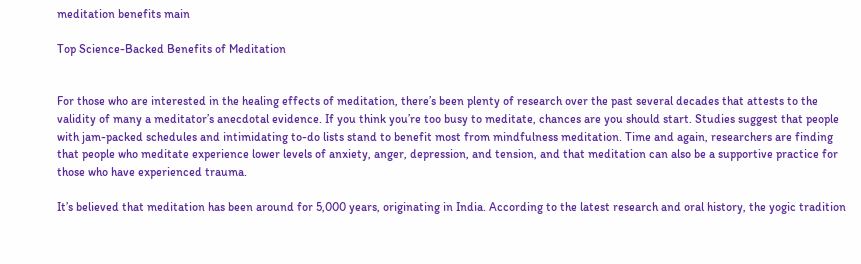meditation benefits main

Top Science-Backed Benefits of Meditation


For those who are interested in the healing effects of meditation, there’s been plenty of research over the past several decades that attests to the validity of many a meditator’s anecdotal evidence. If you think you’re too busy to meditate, chances are you should start. Studies suggest that people with jam-packed schedules and intimidating to-do lists stand to benefit most from mindfulness meditation. Time and again, researchers are finding that people who meditate experience lower levels of anxiety, anger, depression, and tension, and that meditation can also be a supportive practice for those who have experienced trauma.

It’s believed that meditation has been around for 5,000 years, originating in India. According to the latest research and oral history, the yogic tradition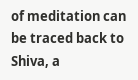of meditation can be traced back to Shiva, a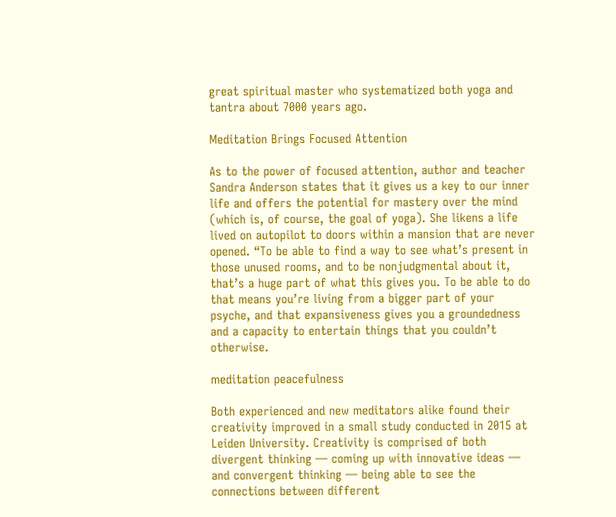great spiritual master who systematized both yoga and tantra about 7000 years ago.

Meditation Brings Focused Attention

As to the power of focused attention, author and teacher Sandra Anderson states that it gives us a key to our inner life and offers the potential for mastery over the mind (which is, of course, the goal of yoga). She likens a life lived on autopilot to doors within a mansion that are never opened. “To be able to find a way to see what’s present in those unused rooms, and to be nonjudgmental about it, that’s a huge part of what this gives you. To be able to do that means you’re living from a bigger part of your psyche, and that expansiveness gives you a groundedness and a capacity to entertain things that you couldn’t otherwise.

meditation peacefulness

Both experienced and new meditators alike found their creativity improved in a small study conducted in 2015 at Leiden University. Creativity is comprised of both divergent thinking — coming up with innovative ideas — and convergent thinking — being able to see the connections between different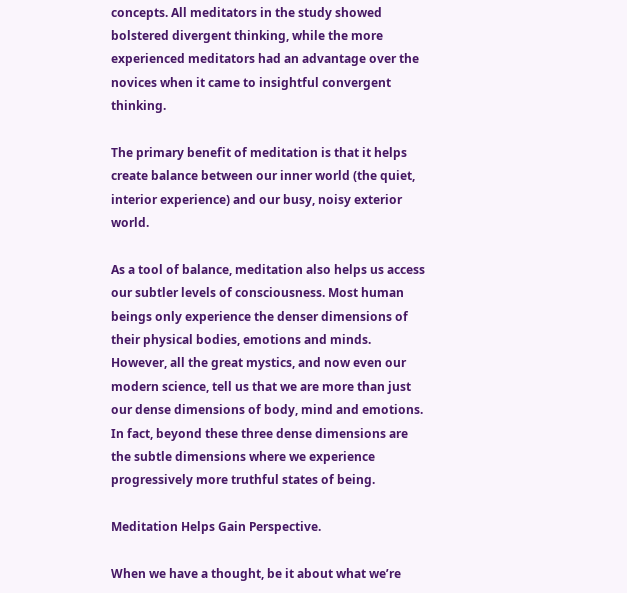concepts. All meditators in the study showed bolstered divergent thinking, while the more experienced meditators had an advantage over the novices when it came to insightful convergent thinking.

The primary benefit of meditation is that it helps create balance between our inner world (the quiet, interior experience) and our busy, noisy exterior world.

As a tool of balance, meditation also helps us access our subtler levels of consciousness. Most human beings only experience the denser dimensions of their physical bodies, emotions and minds. However, all the great mystics, and now even our modern science, tell us that we are more than just our dense dimensions of body, mind and emotions. In fact, beyond these three dense dimensions are the subtle dimensions where we experience progressively more truthful states of being.

Meditation Helps Gain Perspective.

When we have a thought, be it about what we’re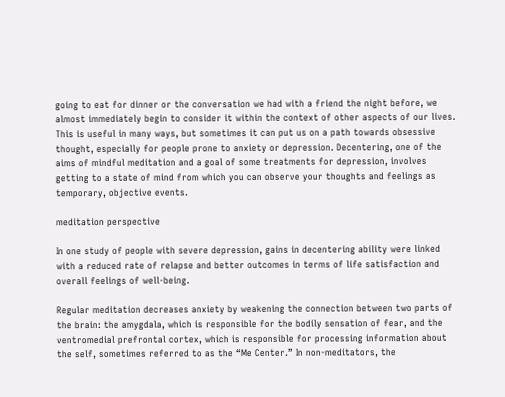going to eat for dinner or the conversation we had with a friend the night before, we almost immediately begin to consider it within the context of other aspects of our lives. This is useful in many ways, but sometimes it can put us on a path towards obsessive thought, especially for people prone to anxiety or depression. Decentering, one of the aims of mindful meditation and a goal of some treatments for depression, involves getting to a state of mind from which you can observe your thoughts and feelings as temporary, objective events.

meditation perspective

In one study of people with severe depression, gains in decentering ability were linked with a reduced rate of relapse and better outcomes in terms of life satisfaction and overall feelings of well-being.

Regular meditation decreases anxiety by weakening the connection between two parts of the brain: the amygdala, which is responsible for the bodily sensation of fear, and the ventromedial prefrontal cortex, which is responsible for processing information about the self, sometimes referred to as the “Me Center.” In non-meditators, the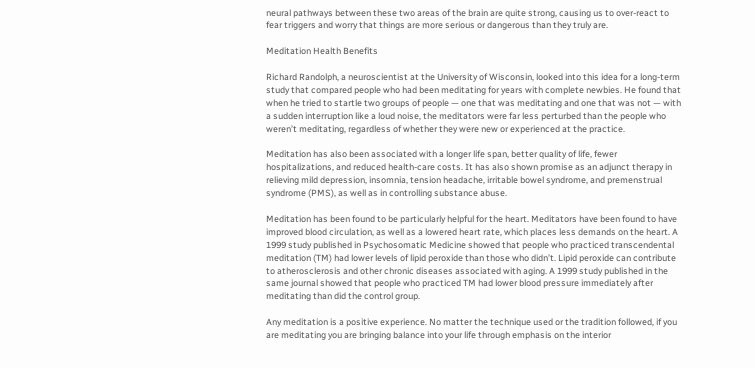neural pathways between these two areas of the brain are quite strong, causing us to over-react to fear triggers and worry that things are more serious or dangerous than they truly are.

Meditation Health Benefits

Richard Randolph, a neuroscientist at the University of Wisconsin, looked into this idea for a long-term study that compared people who had been meditating for years with complete newbies. He found that when he tried to startle two groups of people — one that was meditating and one that was not — with a sudden interruption like a loud noise, the meditators were far less perturbed than the people who weren’t meditating, regardless of whether they were new or experienced at the practice.

Meditation has also been associated with a longer life span, better quality of life, fewer hospitalizations, and reduced health-care costs. It has also shown promise as an adjunct therapy in relieving mild depression, insomnia, tension headache, irritable bowel syndrome, and premenstrual syndrome (PMS), as well as in controlling substance abuse.

Meditation has been found to be particularly helpful for the heart. Meditators have been found to have improved blood circulation, as well as a lowered heart rate, which places less demands on the heart. A 1999 study published in Psychosomatic Medicine showed that people who practiced transcendental meditation (TM) had lower levels of lipid peroxide than those who didn’t. Lipid peroxide can contribute to atherosclerosis and other chronic diseases associated with aging. A 1999 study published in the same journal showed that people who practiced TM had lower blood pressure immediately after meditating than did the control group.

Any meditation is a positive experience. No matter the technique used or the tradition followed, if you are meditating you are bringing balance into your life through emphasis on the interior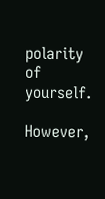polarity of yourself.

However,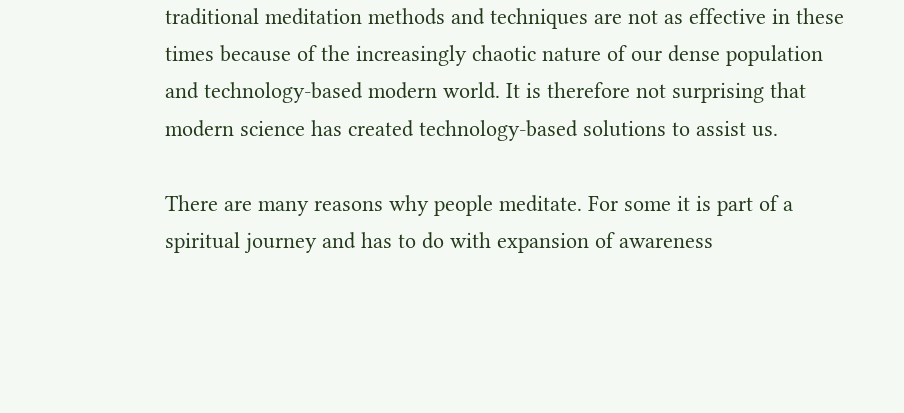traditional meditation methods and techniques are not as effective in these times because of the increasingly chaotic nature of our dense population and technology-based modern world. It is therefore not surprising that modern science has created technology-based solutions to assist us.

There are many reasons why people meditate. For some it is part of a spiritual journey and has to do with expansion of awareness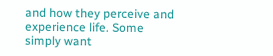and how they perceive and experience life. Some simply want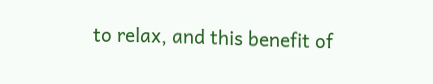to relax, and this benefit of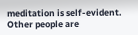meditation is self-evident. Other people are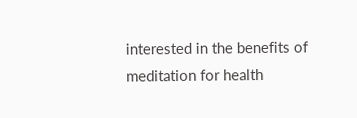interested in the benefits of meditation for health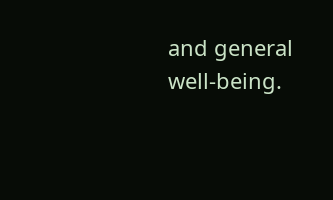and general well-being.